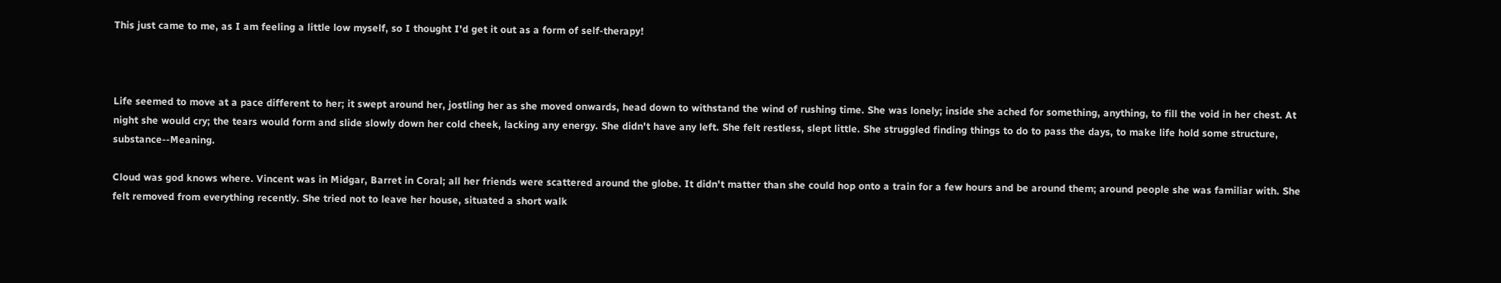This just came to me, as I am feeling a little low myself, so I thought I'd get it out as a form of self-therapy!



Life seemed to move at a pace different to her; it swept around her, jostling her as she moved onwards, head down to withstand the wind of rushing time. She was lonely; inside she ached for something, anything, to fill the void in her chest. At night she would cry; the tears would form and slide slowly down her cold cheek, lacking any energy. She didn't have any left. She felt restless, slept little. She struggled finding things to do to pass the days, to make life hold some structure, substance--Meaning.

Cloud was god knows where. Vincent was in Midgar, Barret in Coral; all her friends were scattered around the globe. It didn't matter than she could hop onto a train for a few hours and be around them; around people she was familiar with. She felt removed from everything recently. She tried not to leave her house, situated a short walk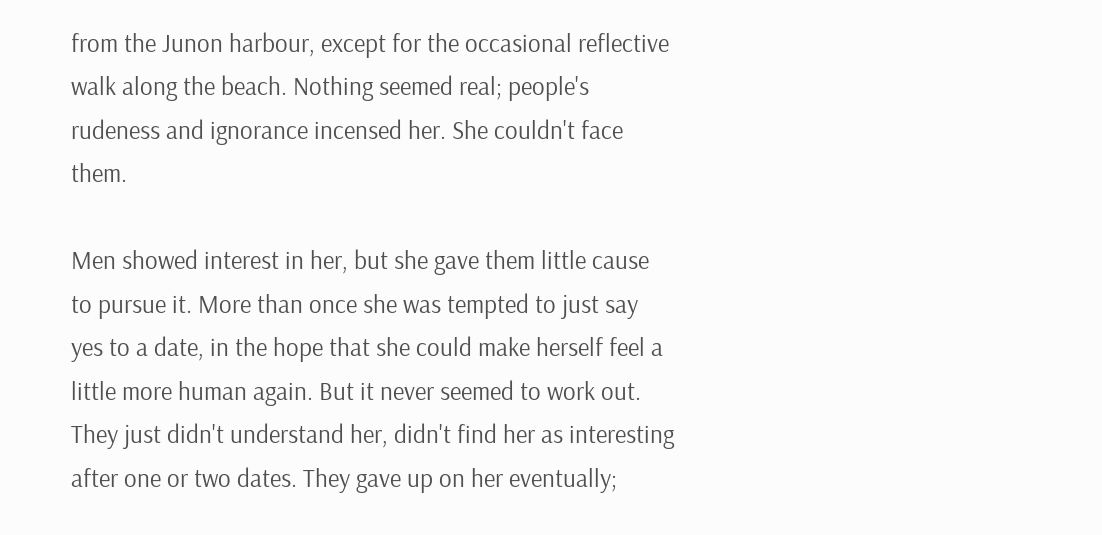from the Junon harbour, except for the occasional reflective walk along the beach. Nothing seemed real; people's rudeness and ignorance incensed her. She couldn't face them.

Men showed interest in her, but she gave them little cause to pursue it. More than once she was tempted to just say yes to a date, in the hope that she could make herself feel a little more human again. But it never seemed to work out. They just didn't understand her, didn't find her as interesting after one or two dates. They gave up on her eventually;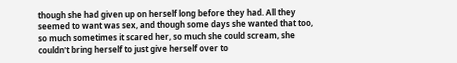though she had given up on herself long before they had. All they seemed to want was sex, and though some days she wanted that too, so much sometimes it scared her, so much she could scream, she couldn't bring herself to just give herself over to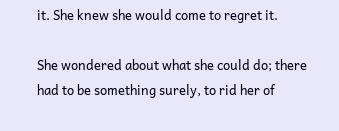it. She knew she would come to regret it.

She wondered about what she could do; there had to be something surely, to rid her of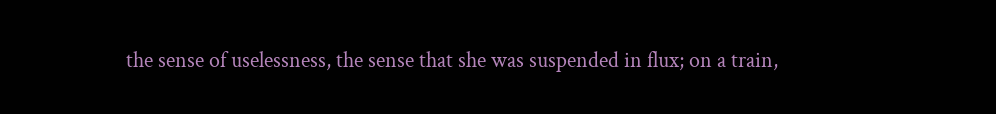the sense of uselessness, the sense that she was suspended in flux; on a train,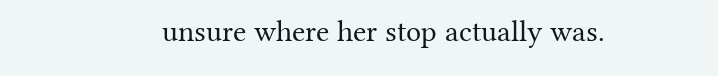unsure where her stop actually was.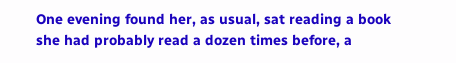One evening found her, as usual, sat reading a book she had probably read a dozen times before, a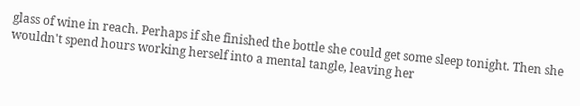glass of wine in reach. Perhaps if she finished the bottle she could get some sleep tonight. Then she wouldn't spend hours working herself into a mental tangle, leaving her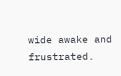wide awake and frustrated.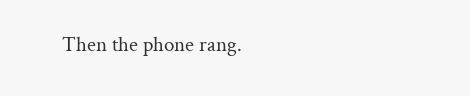Then the phone rang.